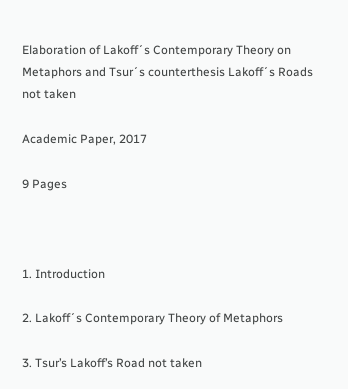Elaboration of Lakoff´s Contemporary Theory on Metaphors and Tsur´s counterthesis Lakoff´s Roads not taken

Academic Paper, 2017

9 Pages



1. Introduction

2. Lakoff´s Contemporary Theory of Metaphors

3. Tsur’s Lakoff’s Road not taken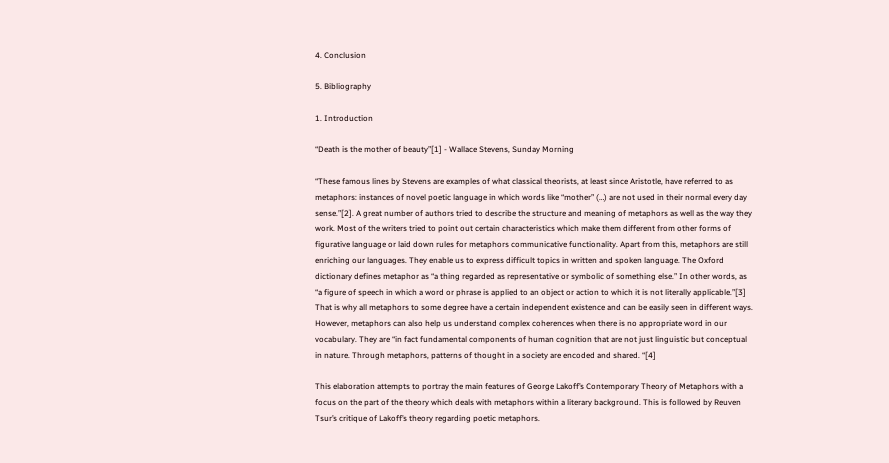4. Conclusion

5. Bibliography

1. Introduction

“Death is the mother of beauty”[1] - Wallace Stevens, Sunday Morning

“These famous lines by Stevens are examples of what classical theorists, at least since Aristotle, have referred to as metaphors: instances of novel poetic language in which words like “mother” (…) are not used in their normal every day sense.”[2]. A great number of authors tried to describe the structure and meaning of metaphors as well as the way they work. Most of the writers tried to point out certain characteristics which make them different from other forms of figurative language or laid down rules for metaphors communicative functionality. Apart from this, metaphors are still enriching our languages. They enable us to express difficult topics in written and spoken language. The Oxford dictionary defines metaphor as “a thing regarded as representative or symbolic of something else.” In other words, as “a figure of speech in which a word or phrase is applied to an object or action to which it is not literally applicable.”[3] That is why all metaphors to some degree have a certain independent existence and can be easily seen in different ways. However, metaphors can also help us understand complex coherences when there is no appropriate word in our vocabulary. They are “in fact fundamental components of human cognition that are not just linguistic but conceptual in nature. Through metaphors, patterns of thought in a society are encoded and shared. “[4]

This elaboration attempts to portray the main features of George Lakoff’s Contemporary Theory of Metaphors with a focus on the part of the theory which deals with metaphors within a literary background. This is followed by Reuven Tsur’s critique of Lakoff’s theory regarding poetic metaphors.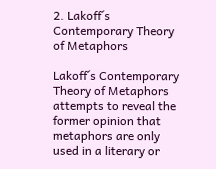2. Lakoff´s Contemporary Theory of Metaphors

Lakoff´s Contemporary Theory of Metaphors attempts to reveal the former opinion that metaphors are only used in a literary or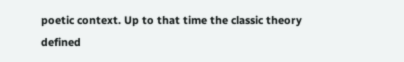poetic context. Up to that time the classic theory defined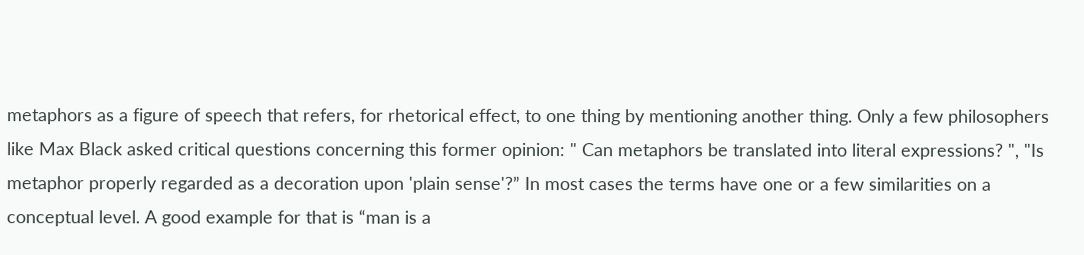metaphors as a figure of speech that refers, for rhetorical effect, to one thing by mentioning another thing. Only a few philosophers like Max Black asked critical questions concerning this former opinion: " Can metaphors be translated into literal expressions? ", "Is metaphor properly regarded as a decoration upon 'plain sense'?” In most cases the terms have one or a few similarities on a conceptual level. A good example for that is “man is a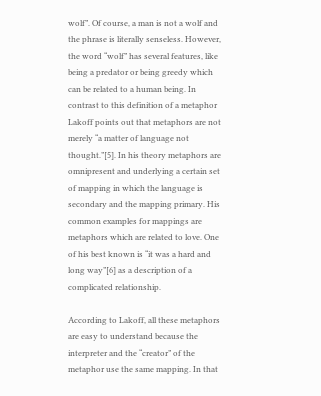wolf”. Of course, a man is not a wolf and the phrase is literally senseless. However, the word “wolf” has several features, like being a predator or being greedy which can be related to a human being. In contrast to this definition of a metaphor Lakoff points out that metaphors are not merely “a matter of language not thought.”[5]. In his theory metaphors are omnipresent and underlying a certain set of mapping in which the language is secondary and the mapping primary. His common examples for mappings are metaphors which are related to love. One of his best known is “it was a hard and long way”[6] as a description of a complicated relationship.

According to Lakoff, all these metaphors are easy to understand because the interpreter and the “creator” of the metaphor use the same mapping. In that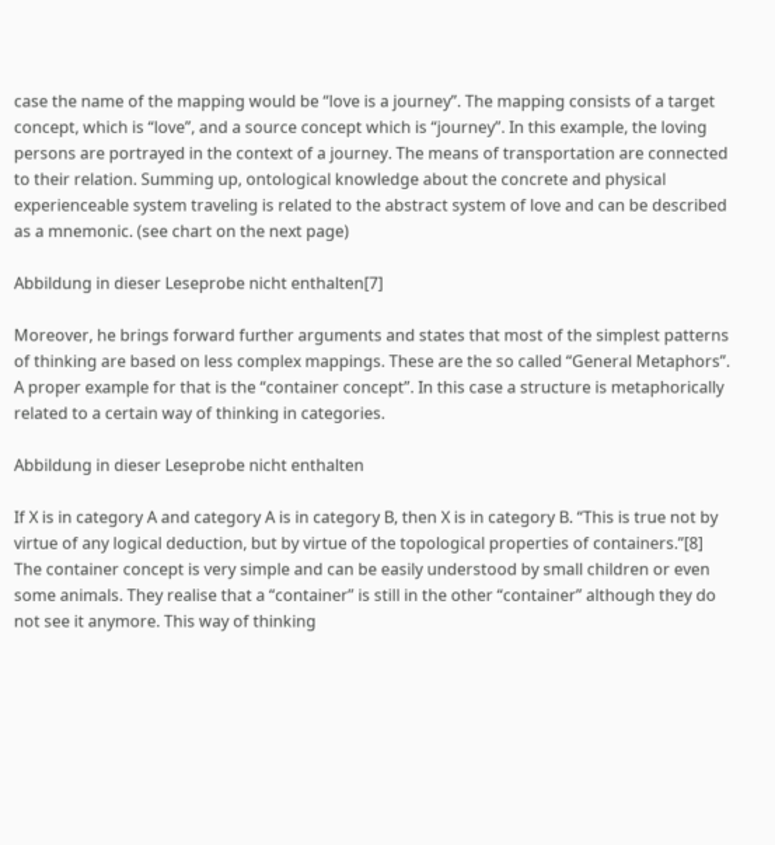case the name of the mapping would be “love is a journey”. The mapping consists of a target concept, which is “love”, and a source concept which is “journey”. In this example, the loving persons are portrayed in the context of a journey. The means of transportation are connected to their relation. Summing up, ontological knowledge about the concrete and physical experienceable system traveling is related to the abstract system of love and can be described as a mnemonic. (see chart on the next page)

Abbildung in dieser Leseprobe nicht enthalten[7]

Moreover, he brings forward further arguments and states that most of the simplest patterns of thinking are based on less complex mappings. These are the so called “General Metaphors”. A proper example for that is the “container concept”. In this case a structure is metaphorically related to a certain way of thinking in categories.

Abbildung in dieser Leseprobe nicht enthalten

If X is in category A and category A is in category B, then X is in category B. “This is true not by virtue of any logical deduction, but by virtue of the topological properties of containers.”[8] The container concept is very simple and can be easily understood by small children or even some animals. They realise that a “container” is still in the other “container” although they do not see it anymore. This way of thinking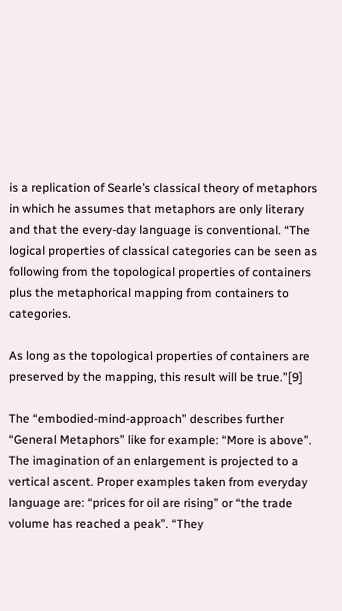is a replication of Searle’s classical theory of metaphors in which he assumes that metaphors are only literary and that the every-day language is conventional. “The logical properties of classical categories can be seen as following from the topological properties of containers plus the metaphorical mapping from containers to categories.

As long as the topological properties of containers are preserved by the mapping, this result will be true.”[9]

The “embodied-mind-approach” describes further “General Metaphors” like for example: “More is above”. The imagination of an enlargement is projected to a vertical ascent. Proper examples taken from everyday language are: “prices for oil are rising” or “the trade volume has reached a peak”. “They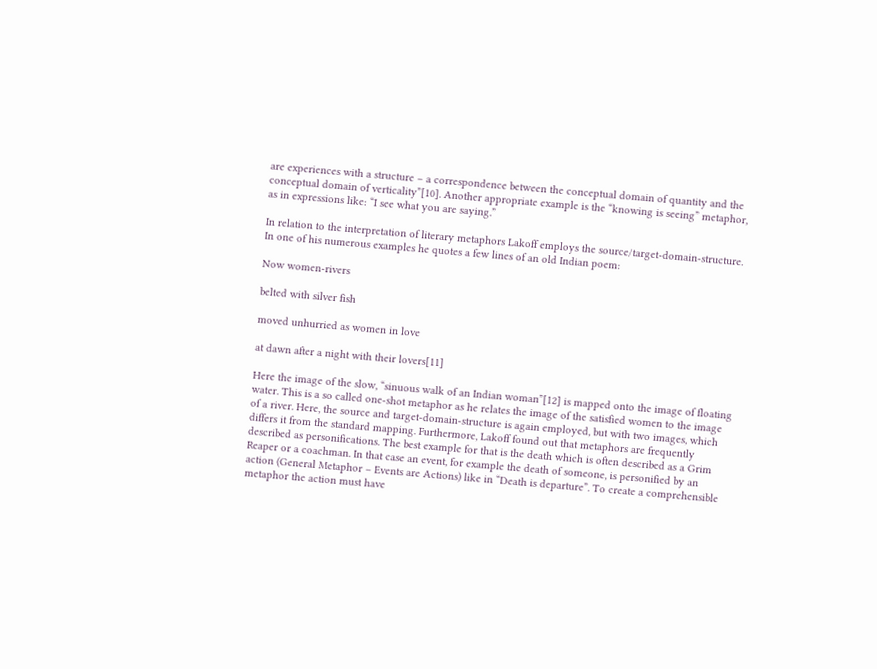are experiences with a structure – a correspondence between the conceptual domain of quantity and the conceptual domain of verticality”[10]. Another appropriate example is the “knowing is seeing” metaphor, as in expressions like: “I see what you are saying.”

In relation to the interpretation of literary metaphors Lakoff employs the source/target-domain-structure. In one of his numerous examples he quotes a few lines of an old Indian poem:

Now women-rivers

belted with silver fish

moved unhurried as women in love

at dawn after a night with their lovers[11]

Here the image of the slow, “sinuous walk of an Indian woman”[12] is mapped onto the image of floating water. This is a so called one-shot metaphor as he relates the image of the satisfied women to the image of a river. Here, the source and target-domain-structure is again employed, but with two images, which differs it from the standard mapping. Furthermore, Lakoff found out that metaphors are frequently described as personifications. The best example for that is the death which is often described as a Grim Reaper or a coachman. In that case an event, for example the death of someone, is personified by an action (General Metaphor – Events are Actions) like in “Death is departure”. To create a comprehensible metaphor the action must have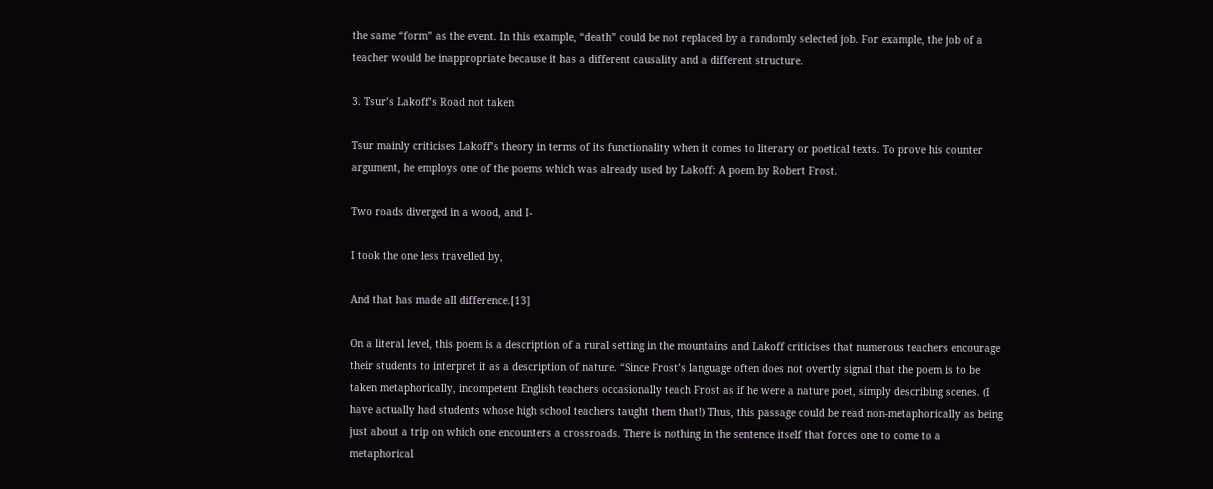the same “form” as the event. In this example, “death” could be not replaced by a randomly selected job. For example, the job of a teacher would be inappropriate because it has a different causality and a different structure.

3. Tsur’s Lakoff’s Road not taken

Tsur mainly criticises Lakoff’s theory in terms of its functionality when it comes to literary or poetical texts. To prove his counter argument, he employs one of the poems which was already used by Lakoff: A poem by Robert Frost.

Two roads diverged in a wood, and I-

I took the one less travelled by,

And that has made all difference.[13]

On a literal level, this poem is a description of a rural setting in the mountains and Lakoff criticises that numerous teachers encourage their students to interpret it as a description of nature. “Since Frost’s language often does not overtly signal that the poem is to be taken metaphorically, incompetent English teachers occasionally teach Frost as if he were a nature poet, simply describing scenes. (I have actually had students whose high school teachers taught them that!) Thus, this passage could be read non-metaphorically as being just about a trip on which one encounters a crossroads. There is nothing in the sentence itself that forces one to come to a metaphorical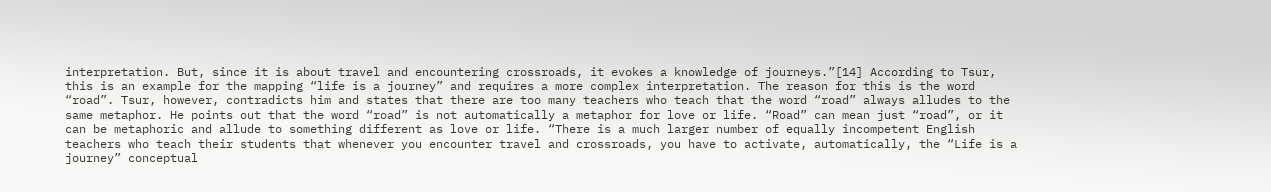interpretation. But, since it is about travel and encountering crossroads, it evokes a knowledge of journeys.”[14] According to Tsur, this is an example for the mapping “life is a journey” and requires a more complex interpretation. The reason for this is the word “road”. Tsur, however, contradicts him and states that there are too many teachers who teach that the word “road” always alludes to the same metaphor. He points out that the word “road” is not automatically a metaphor for love or life. “Road” can mean just “road”, or it can be metaphoric and allude to something different as love or life. “There is a much larger number of equally incompetent English teachers who teach their students that whenever you encounter travel and crossroads, you have to activate, automatically, the “Life is a journey” conceptual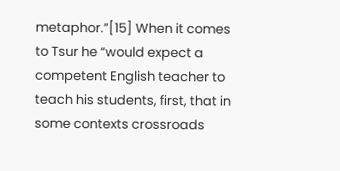metaphor.”[15] When it comes to Tsur he “would expect a competent English teacher to teach his students, first, that in some contexts crossroads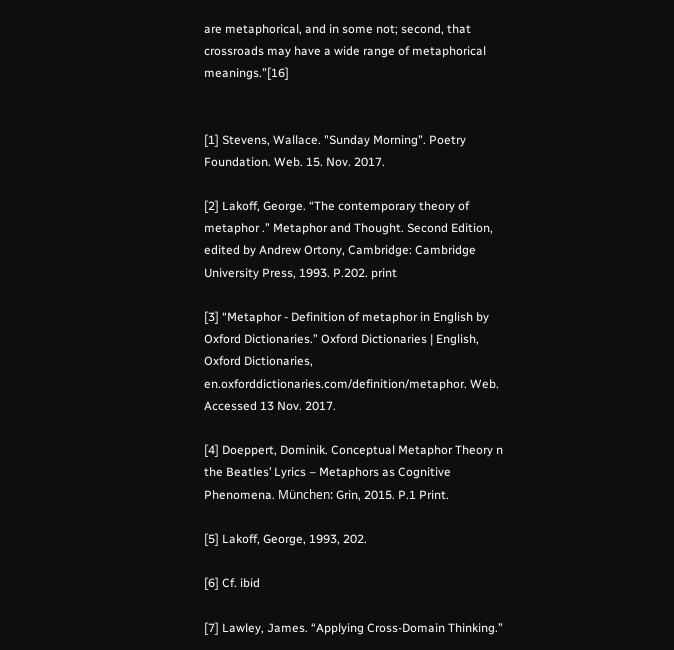are metaphorical, and in some not; second, that crossroads may have a wide range of metaphorical meanings.”[16]


[1] Stevens, Wallace. "Sunday Morning". Poetry Foundation. Web. 15. Nov. 2017.

[2] Lakoff, George. “The contemporary theory of metaphor .” Metaphor and Thought. Second Edition, edited by Andrew Ortony, Cambridge: Cambridge University Press, 1993. P.202. print

[3] “Metaphor - Definition of metaphor in English by Oxford Dictionaries.” Oxford Dictionaries | English, Oxford Dictionaries, en.oxforddictionaries.com/definition/metaphor. Web. Accessed 13 Nov. 2017.

[4] Doeppert, Dominik. Conceptual Metaphor Theory n the Beatles’ Lyrics – Metaphors as Cognitive Phenomena. München: Grin, 2015. P.1 Print.

[5] Lakoff, George, 1993, 202.

[6] Cf. ibid

[7] Lawley, James. “Applying Cross-Domain Thinking.”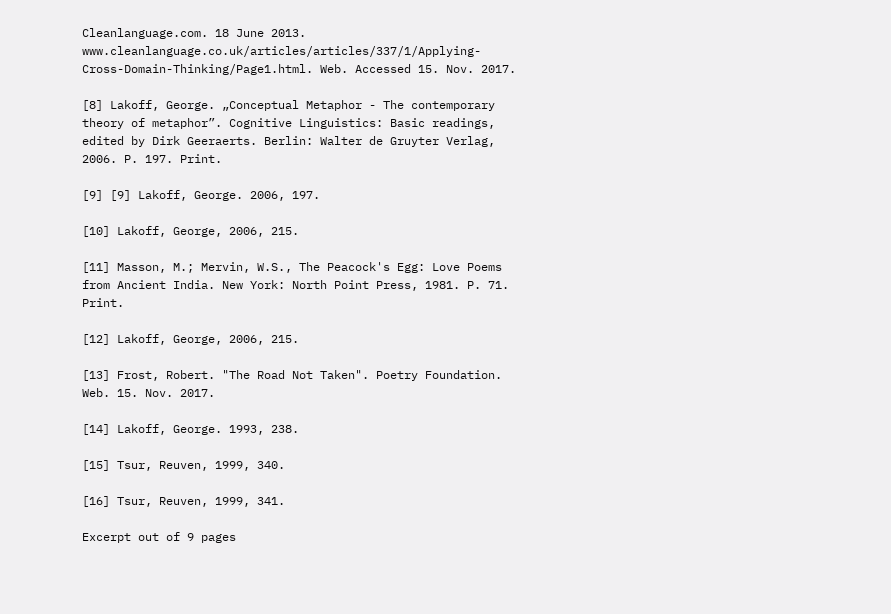Cleanlanguage.com. 18 June 2013. www.cleanlanguage.co.uk/articles/articles/337/1/Applying-Cross-Domain-Thinking/Page1.html. Web. Accessed 15. Nov. 2017.

[8] Lakoff, George. „Conceptual Metaphor - The contemporary theory of metaphor”. Cognitive Linguistics: Basic readings, edited by Dirk Geeraerts. Berlin: Walter de Gruyter Verlag, 2006. P. 197. Print.

[9] [9] Lakoff, George. 2006, 197.

[10] Lakoff, George, 2006, 215.

[11] Masson, M.; Mervin, W.S., The Peacock's Egg: Love Poems from Ancient India. New York: North Point Press, 1981. P. 71. Print.

[12] Lakoff, George, 2006, 215.

[13] Frost, Robert. "The Road Not Taken". Poetry Foundation. Web. 15. Nov. 2017.

[14] Lakoff, George. 1993, 238.

[15] Tsur, Reuven, 1999, 340.

[16] Tsur, Reuven, 1999, 341.

Excerpt out of 9 pages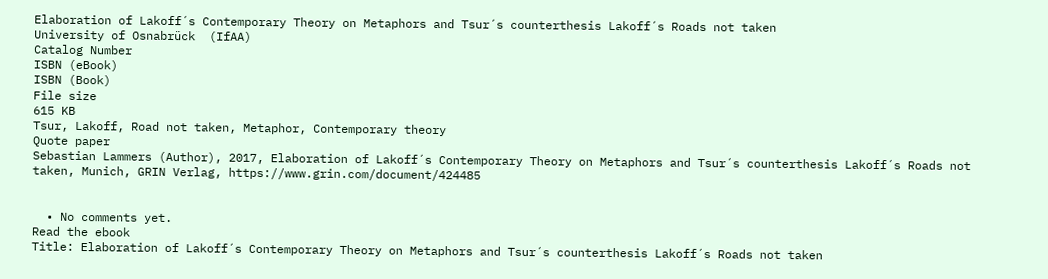Elaboration of Lakoff´s Contemporary Theory on Metaphors and Tsur´s counterthesis Lakoff´s Roads not taken
University of Osnabrück  (IfAA)
Catalog Number
ISBN (eBook)
ISBN (Book)
File size
615 KB
Tsur, Lakoff, Road not taken, Metaphor, Contemporary theory
Quote paper
Sebastian Lammers (Author), 2017, Elaboration of Lakoff´s Contemporary Theory on Metaphors and Tsur´s counterthesis Lakoff´s Roads not taken, Munich, GRIN Verlag, https://www.grin.com/document/424485


  • No comments yet.
Read the ebook
Title: Elaboration of Lakoff´s Contemporary Theory on Metaphors and Tsur´s counterthesis Lakoff´s Roads not taken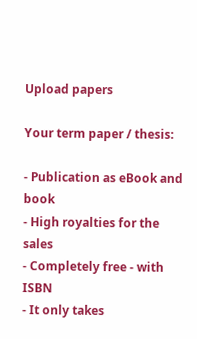Upload papers

Your term paper / thesis:

- Publication as eBook and book
- High royalties for the sales
- Completely free - with ISBN
- It only takes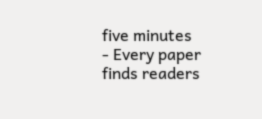five minutes
- Every paper finds readers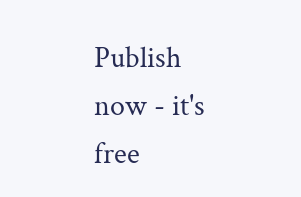Publish now - it's free